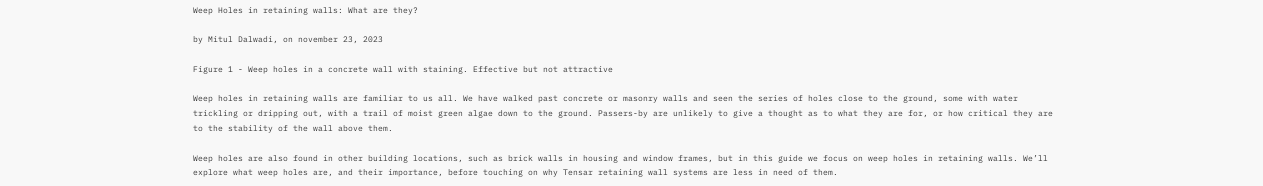Weep Holes in retaining walls: What are they?

by Mitul Dalwadi, on november 23, 2023

Figure 1 - Weep holes in a concrete wall with staining. Effective but not attractive

Weep holes in retaining walls are familiar to us all. We have walked past concrete or masonry walls and seen the series of holes close to the ground, some with water trickling or dripping out, with a trail of moist green algae down to the ground. Passers-by are unlikely to give a thought as to what they are for, or how critical they are to the stability of the wall above them.

Weep holes are also found in other building locations, such as brick walls in housing and window frames, but in this guide we focus on weep holes in retaining walls. We’ll explore what weep holes are, and their importance, before touching on why Tensar retaining wall systems are less in need of them.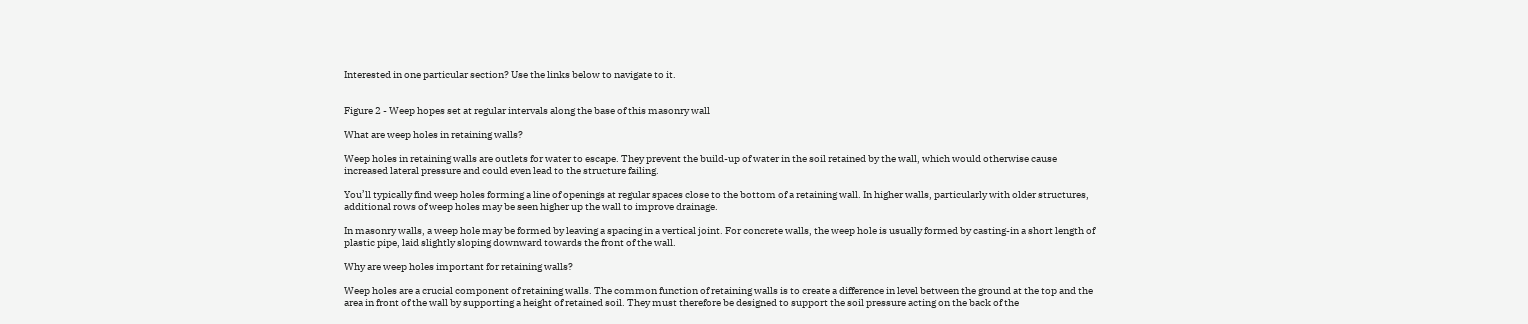Interested in one particular section? Use the links below to navigate to it.


Figure 2 - Weep hopes set at regular intervals along the base of this masonry wall

What are weep holes in retaining walls?

Weep holes in retaining walls are outlets for water to escape. They prevent the build-up of water in the soil retained by the wall, which would otherwise cause increased lateral pressure and could even lead to the structure failing.

You’ll typically find weep holes forming a line of openings at regular spaces close to the bottom of a retaining wall. In higher walls, particularly with older structures, additional rows of weep holes may be seen higher up the wall to improve drainage.

In masonry walls, a weep hole may be formed by leaving a spacing in a vertical joint. For concrete walls, the weep hole is usually formed by casting-in a short length of plastic pipe, laid slightly sloping downward towards the front of the wall.

Why are weep holes important for retaining walls?

Weep holes are a crucial component of retaining walls. The common function of retaining walls is to create a difference in level between the ground at the top and the area in front of the wall by supporting a height of retained soil. They must therefore be designed to support the soil pressure acting on the back of the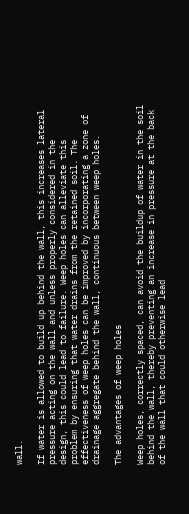wall.

If water is allowed to build up behind the wall, this increases lateral pressure acting on the wall and unless properly considered in the design, this could lead to failure. Weep holes can alleviate this problem by ensuring that water drains from the retained soil. The effectiveness of weep holes can be improved by incorporating a zone of drainage aggregate behind the wall, continuous between weep holes.

The advantages of weep holes

Weep holes, correctly spaced, can avoid the buildup of water in the soil behind the wall, thereby preventing an increase in pressure at the back of the wall that could otherwise lead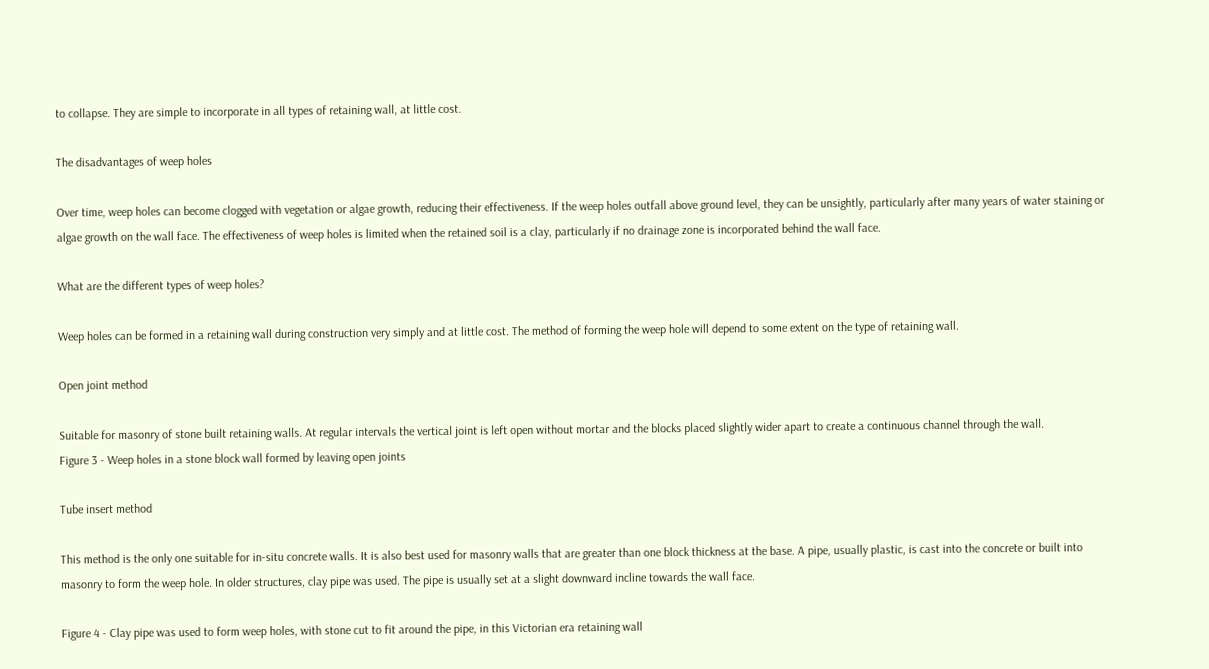to collapse. They are simple to incorporate in all types of retaining wall, at little cost.

The disadvantages of weep holes

Over time, weep holes can become clogged with vegetation or algae growth, reducing their effectiveness. If the weep holes outfall above ground level, they can be unsightly, particularly after many years of water staining or algae growth on the wall face. The effectiveness of weep holes is limited when the retained soil is a clay, particularly if no drainage zone is incorporated behind the wall face.

What are the different types of weep holes?

Weep holes can be formed in a retaining wall during construction very simply and at little cost. The method of forming the weep hole will depend to some extent on the type of retaining wall.

Open joint method

Suitable for masonry of stone built retaining walls. At regular intervals the vertical joint is left open without mortar and the blocks placed slightly wider apart to create a continuous channel through the wall.
Figure 3 - Weep holes in a stone block wall formed by leaving open joints

Tube insert method

This method is the only one suitable for in-situ concrete walls. It is also best used for masonry walls that are greater than one block thickness at the base. A pipe, usually plastic, is cast into the concrete or built into masonry to form the weep hole. In older structures, clay pipe was used. The pipe is usually set at a slight downward incline towards the wall face.

Figure 4 - Clay pipe was used to form weep holes, with stone cut to fit around the pipe, in this Victorian era retaining wall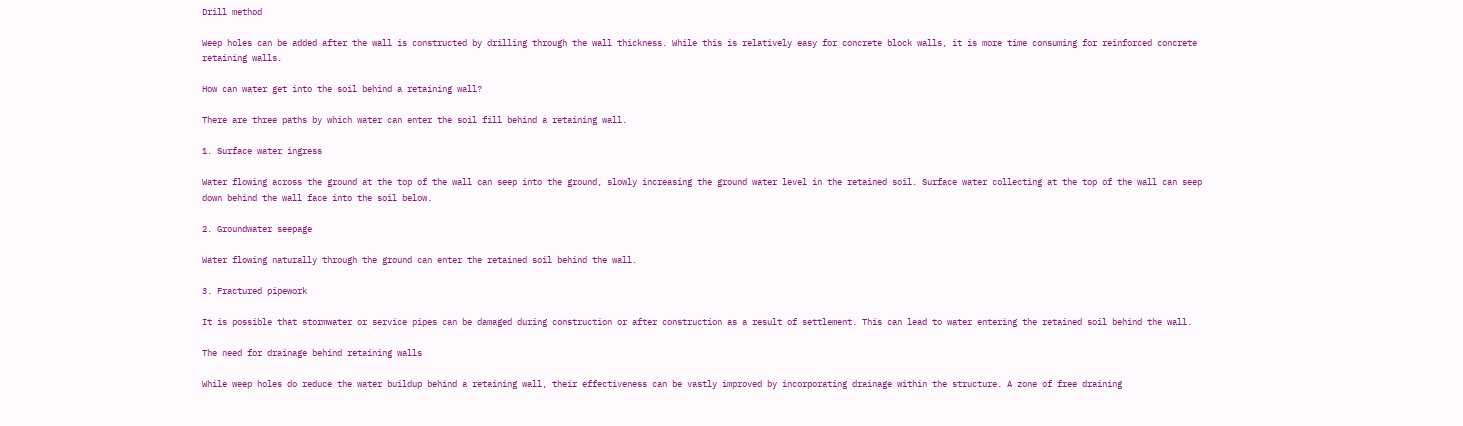Drill method

Weep holes can be added after the wall is constructed by drilling through the wall thickness. While this is relatively easy for concrete block walls, it is more time consuming for reinforced concrete retaining walls.

How can water get into the soil behind a retaining wall?

There are three paths by which water can enter the soil fill behind a retaining wall.

1. Surface water ingress

Water flowing across the ground at the top of the wall can seep into the ground, slowly increasing the ground water level in the retained soil. Surface water collecting at the top of the wall can seep down behind the wall face into the soil below.

2. Groundwater seepage

Water flowing naturally through the ground can enter the retained soil behind the wall.

3. Fractured pipework

It is possible that stormwater or service pipes can be damaged during construction or after construction as a result of settlement. This can lead to water entering the retained soil behind the wall.

The need for drainage behind retaining walls

While weep holes do reduce the water buildup behind a retaining wall, their effectiveness can be vastly improved by incorporating drainage within the structure. A zone of free draining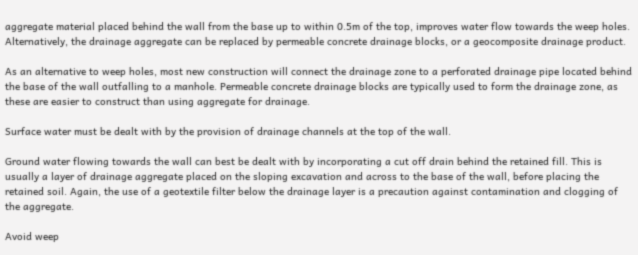aggregate material placed behind the wall from the base up to within 0.5m of the top, improves water flow towards the weep holes. Alternatively, the drainage aggregate can be replaced by permeable concrete drainage blocks, or a geocomposite drainage product.

As an alternative to weep holes, most new construction will connect the drainage zone to a perforated drainage pipe located behind the base of the wall outfalling to a manhole. Permeable concrete drainage blocks are typically used to form the drainage zone, as these are easier to construct than using aggregate for drainage.

Surface water must be dealt with by the provision of drainage channels at the top of the wall.

Ground water flowing towards the wall can best be dealt with by incorporating a cut off drain behind the retained fill. This is usually a layer of drainage aggregate placed on the sloping excavation and across to the base of the wall, before placing the retained soil. Again, the use of a geotextile filter below the drainage layer is a precaution against contamination and clogging of the aggregate.

Avoid weep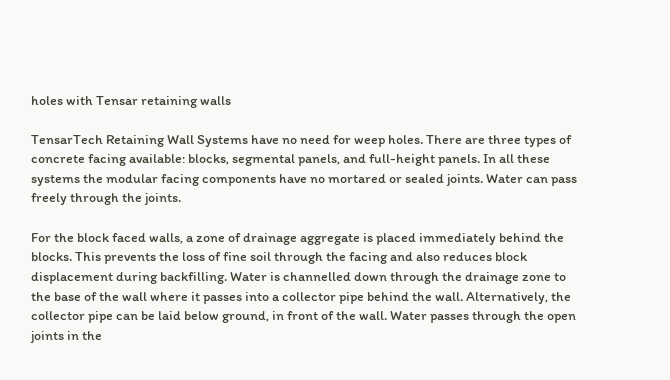holes with Tensar retaining walls

TensarTech Retaining Wall Systems have no need for weep holes. There are three types of concrete facing available: blocks, segmental panels, and full-height panels. In all these systems the modular facing components have no mortared or sealed joints. Water can pass freely through the joints.

For the block faced walls, a zone of drainage aggregate is placed immediately behind the blocks. This prevents the loss of fine soil through the facing and also reduces block displacement during backfilling. Water is channelled down through the drainage zone to the base of the wall where it passes into a collector pipe behind the wall. Alternatively, the collector pipe can be laid below ground, in front of the wall. Water passes through the open joints in the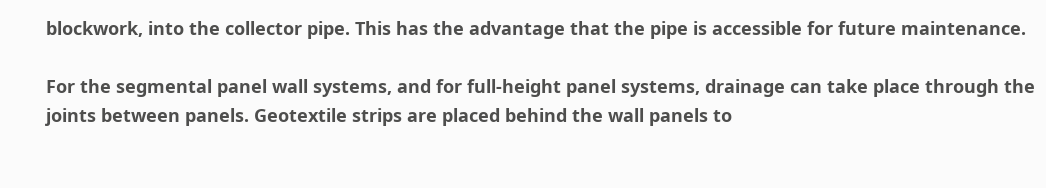blockwork, into the collector pipe. This has the advantage that the pipe is accessible for future maintenance.

For the segmental panel wall systems, and for full-height panel systems, drainage can take place through the joints between panels. Geotextile strips are placed behind the wall panels to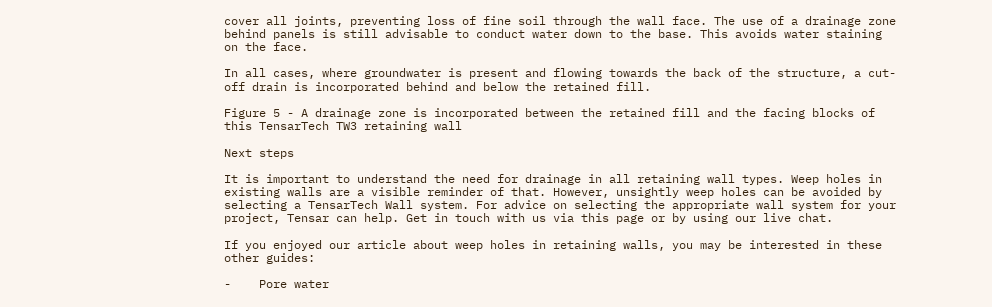cover all joints, preventing loss of fine soil through the wall face. The use of a drainage zone behind panels is still advisable to conduct water down to the base. This avoids water staining on the face.

In all cases, where groundwater is present and flowing towards the back of the structure, a cut-off drain is incorporated behind and below the retained fill.

Figure 5 - A drainage zone is incorporated between the retained fill and the facing blocks of this TensarTech TW3 retaining wall

Next steps

It is important to understand the need for drainage in all retaining wall types. Weep holes in existing walls are a visible reminder of that. However, unsightly weep holes can be avoided by selecting a TensarTech Wall system. For advice on selecting the appropriate wall system for your project, Tensar can help. Get in touch with us via this page or by using our live chat.

If you enjoyed our article about weep holes in retaining walls, you may be interested in these other guides:

-    Pore water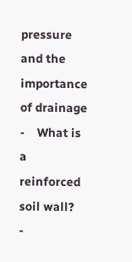pressure and the importance of drainage
-    What is a reinforced soil wall?
-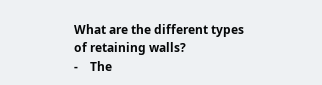What are the different types of retaining walls?
-    The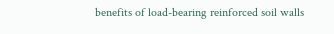benefits of load-bearing reinforced soil walls